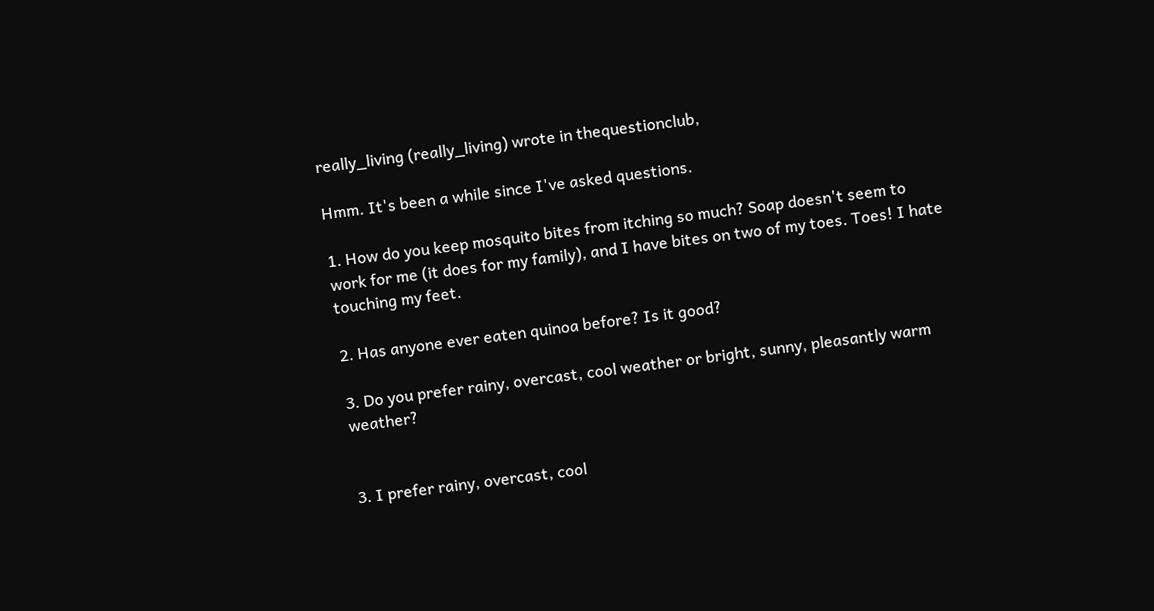really_living (really_living) wrote in thequestionclub,

Hmm. It's been a while since I've asked questions.

1. How do you keep mosquito bites from itching so much? Soap doesn't seem to work for me (it does for my family), and I have bites on two of my toes. Toes! I hate touching my feet.

2. Has anyone ever eaten quinoa before? Is it good?

3. Do you prefer rainy, overcast, cool weather or bright, sunny, pleasantly warm weather?


3. I prefer rainy, overcast, cool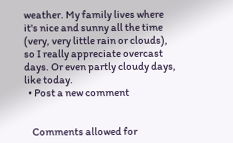weather. My family lives where it's nice and sunny all the time (very, very little rain or clouds), so I really appreciate overcast days. Or even partly cloudy days, like today.
  • Post a new comment


    Comments allowed for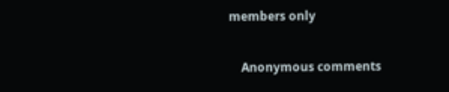members only

    Anonymous comments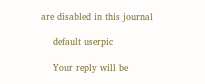are disabled in this journal

    default userpic

    Your reply will be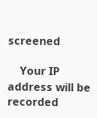screened

    Your IP address will be recorded